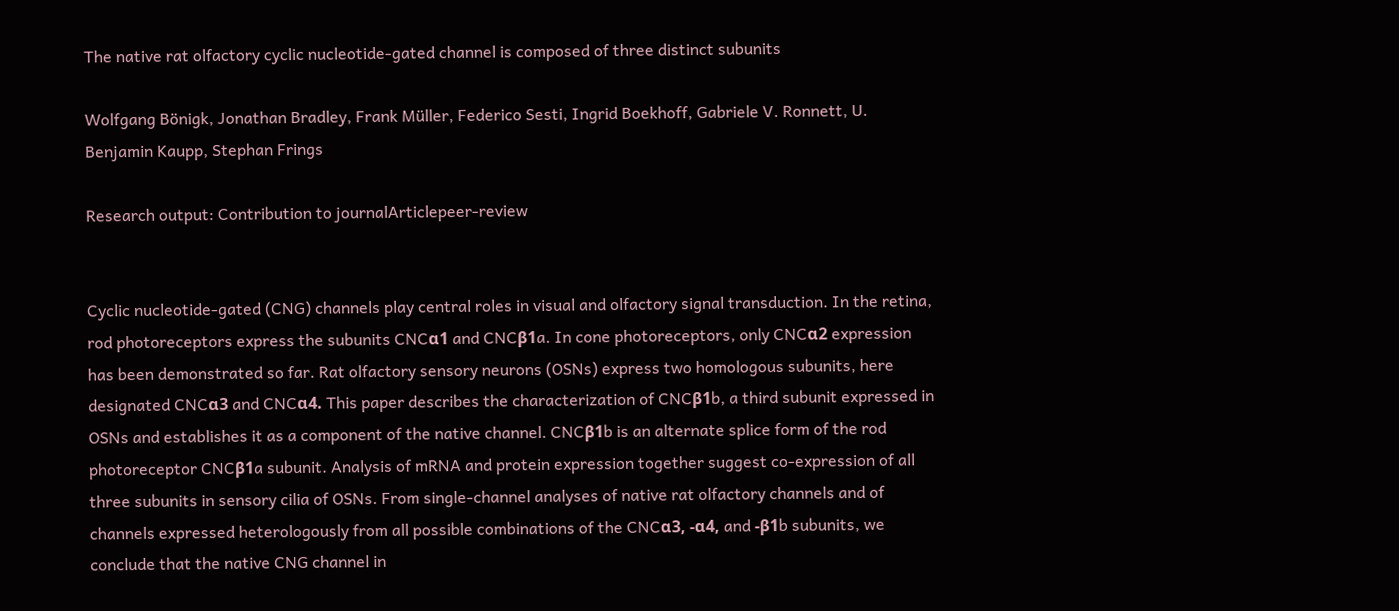The native rat olfactory cyclic nucleotide-gated channel is composed of three distinct subunits

Wolfgang Bönigk, Jonathan Bradley, Frank Müller, Federico Sesti, Ingrid Boekhoff, Gabriele V. Ronnett, U. Benjamin Kaupp, Stephan Frings

Research output: Contribution to journalArticlepeer-review


Cyclic nucleotide-gated (CNG) channels play central roles in visual and olfactory signal transduction. In the retina, rod photoreceptors express the subunits CNCα1 and CNCβ1a. In cone photoreceptors, only CNCα2 expression has been demonstrated so far. Rat olfactory sensory neurons (OSNs) express two homologous subunits, here designated CNCα3 and CNCα4. This paper describes the characterization of CNCβ1b, a third subunit expressed in OSNs and establishes it as a component of the native channel. CNCβ1b is an alternate splice form of the rod photoreceptor CNCβ1a subunit. Analysis of mRNA and protein expression together suggest co-expression of all three subunits in sensory cilia of OSNs. From single-channel analyses of native rat olfactory channels and of channels expressed heterologously from all possible combinations of the CNCα3, -α4, and -β1b subunits, we conclude that the native CNG channel in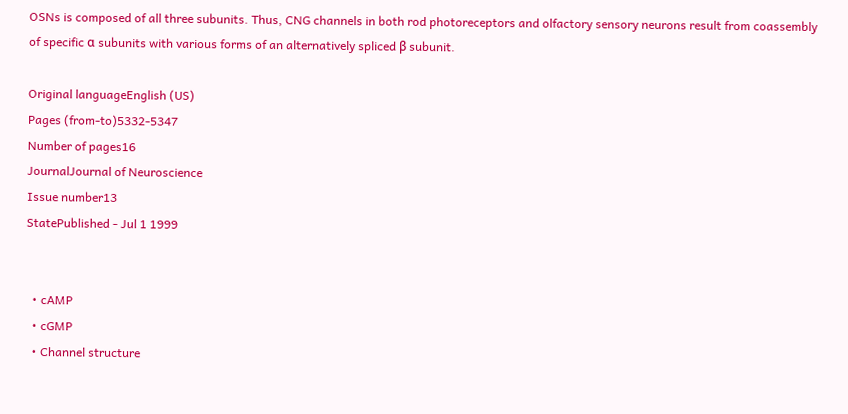OSNs is composed of all three subunits. Thus, CNG channels in both rod photoreceptors and olfactory sensory neurons result from coassembly of specific α subunits with various forms of an alternatively spliced β subunit.

Original languageEnglish (US)
Pages (from-to)5332-5347
Number of pages16
JournalJournal of Neuroscience
Issue number13
StatePublished - Jul 1 1999


  • cAMP
  • cGMP
  • Channel structure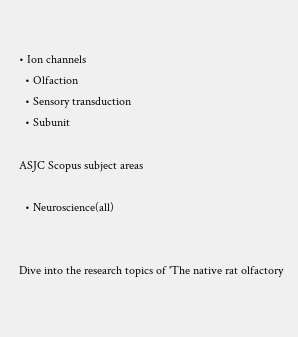• Ion channels
  • Olfaction
  • Sensory transduction
  • Subunit

ASJC Scopus subject areas

  • Neuroscience(all)


Dive into the research topics of 'The native rat olfactory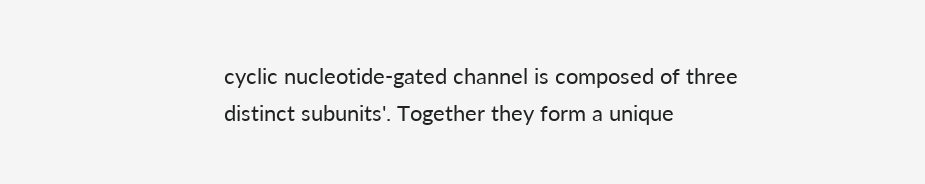cyclic nucleotide-gated channel is composed of three distinct subunits'. Together they form a unique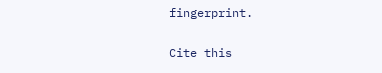fingerprint.

Cite this